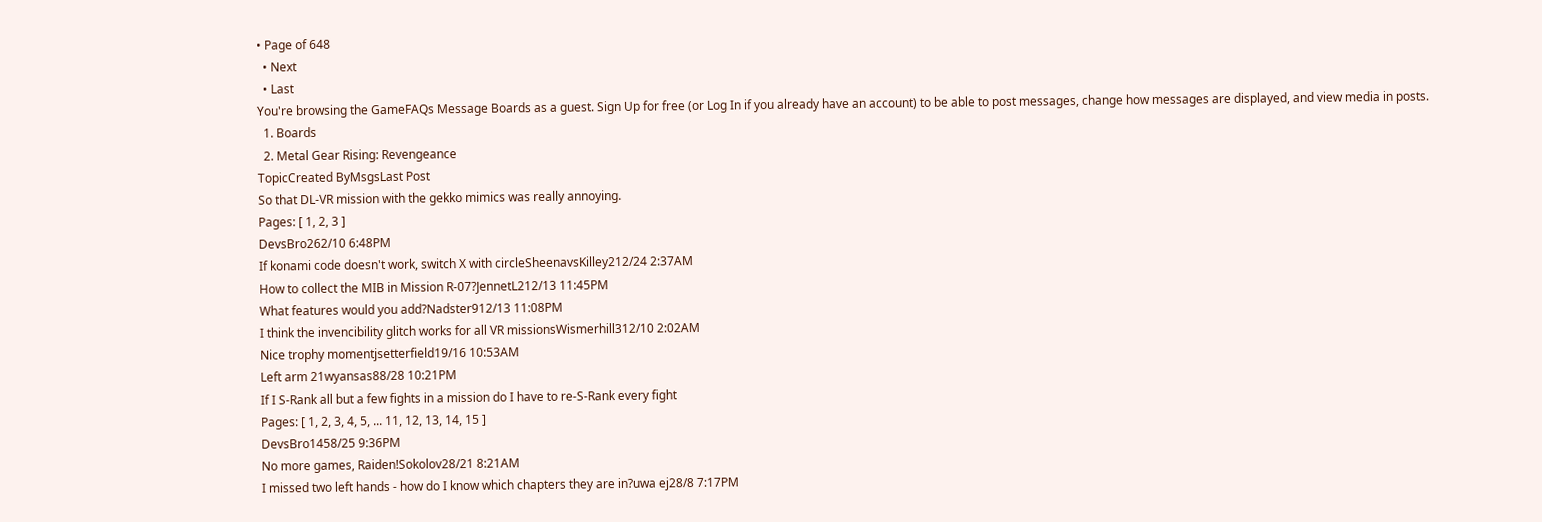• Page of 648
  • Next
  • Last
You're browsing the GameFAQs Message Boards as a guest. Sign Up for free (or Log In if you already have an account) to be able to post messages, change how messages are displayed, and view media in posts.
  1. Boards
  2. Metal Gear Rising: Revengeance
TopicCreated ByMsgsLast Post
So that DL-VR mission with the gekko mimics was really annoying.
Pages: [ 1, 2, 3 ]
DevsBro262/10 6:48PM
If konami code doesn't work, switch X with circleSheenavsKilley212/24 2:37AM
How to collect the MIB in Mission R-07?JennetL212/13 11:45PM
What features would you add?Nadster912/13 11:08PM
I think the invencibility glitch works for all VR missionsWismerhill312/10 2:02AM
Nice trophy momentjsetterfield19/16 10:53AM
Left arm 21wyansas88/28 10:21PM
If I S-Rank all but a few fights in a mission do I have to re-S-Rank every fight
Pages: [ 1, 2, 3, 4, 5, ... 11, 12, 13, 14, 15 ]
DevsBro1458/25 9:36PM
No more games, Raiden!Sokolov28/21 8:21AM
I missed two left hands - how do I know which chapters they are in?uwa ej28/8 7:17PM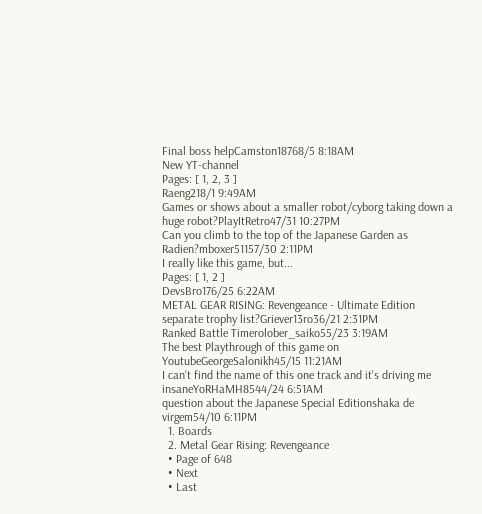Final boss helpCamston18768/5 8:18AM
New YT-channel
Pages: [ 1, 2, 3 ]
Raeng218/1 9:49AM
Games or shows about a smaller robot/cyborg taking down a huge robot?PlayItRetro47/31 10:27PM
Can you climb to the top of the Japanese Garden as Radien?mboxer51157/30 2:11PM
I really like this game, but...
Pages: [ 1, 2 ]
DevsBro176/25 6:22AM
METAL GEAR RISING: Revengeance - Ultimate Edition separate trophy list?Griever13ro36/21 2:31PM
Ranked Battle Timerolober_saiko55/23 3:19AM
The best Playthrough of this game on YoutubeGeorgeSalonikh45/15 11:21AM
I can't find the name of this one track and it's driving me insaneYoRHaMH8544/24 6:51AM
question about the Japanese Special Editionshaka de virgem54/10 6:11PM
  1. Boards
  2. Metal Gear Rising: Revengeance
  • Page of 648
  • Next
  • Last